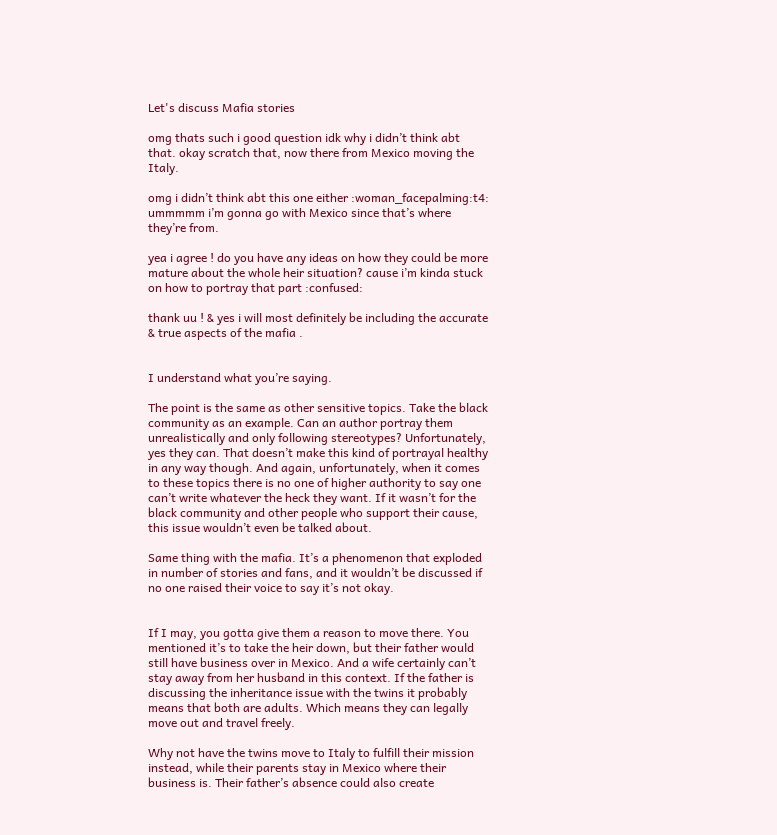Let's discuss Mafia stories

omg thats such i good question idk why i didn’t think abt that. okay scratch that, now there from Mexico moving the Italy.

omg i didn’t think abt this one either :woman_facepalming:t4: ummmmm i’m gonna go with Mexico since that’s where they’re from.

yea i agree ! do you have any ideas on how they could be more mature about the whole heir situation? cause i’m kinda stuck on how to portray that part :confused:

thank uu ! & yes i will most definitely be including the accurate & true aspects of the mafia .


I understand what you’re saying.

The point is the same as other sensitive topics. Take the black community as an example. Can an author portray them unrealistically and only following stereotypes? Unfortunately, yes they can. That doesn’t make this kind of portrayal healthy in any way though. And again, unfortunately, when it comes to these topics there is no one of higher authority to say one can’t write whatever the heck they want. If it wasn’t for the black community and other people who support their cause, this issue wouldn’t even be talked about.

Same thing with the mafia. It’s a phenomenon that exploded in number of stories and fans, and it wouldn’t be discussed if no one raised their voice to say it’s not okay.


If I may, you gotta give them a reason to move there. You mentioned it’s to take the heir down, but their father would still have business over in Mexico. And a wife certainly can’t stay away from her husband in this context. If the father is discussing the inheritance issue with the twins it probably means that both are adults. Which means they can legally move out and travel freely.

Why not have the twins move to Italy to fulfill their mission instead, while their parents stay in Mexico where their business is. Their father’s absence could also create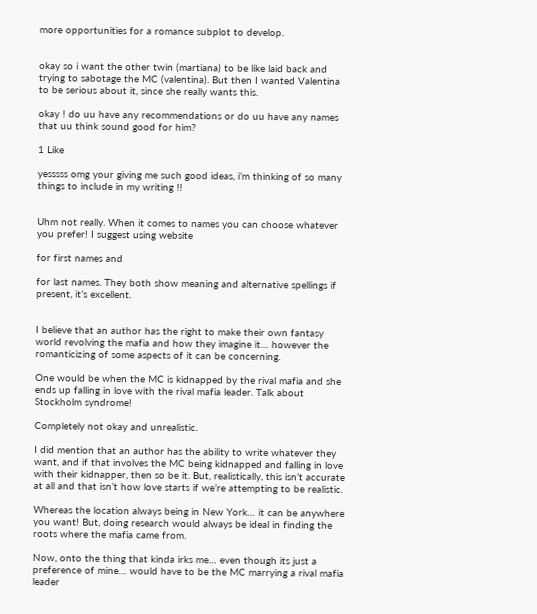more opportunities for a romance subplot to develop.


okay so i want the other twin (martiana) to be like laid back and trying to sabotage the MC (valentina). But then I wanted Valentina to be serious about it, since she really wants this.

okay ! do uu have any recommendations or do uu have any names that uu think sound good for him?

1 Like

yesssss omg your giving me such good ideas, i’m thinking of so many things to include in my writing !!


Uhm not really. When it comes to names you can choose whatever you prefer! I suggest using website

for first names and

for last names. They both show meaning and alternative spellings if present, it’s excellent.


I believe that an author has the right to make their own fantasy world revolving the mafia and how they imagine it… however the romanticizing of some aspects of it can be concerning.

One would be when the MC is kidnapped by the rival mafia and she ends up falling in love with the rival mafia leader. Talk about Stockholm syndrome!

Completely not okay and unrealistic.

I did mention that an author has the ability to write whatever they want, and if that involves the MC being kidnapped and falling in love with their kidnapper, then so be it. But, realistically, this isn’t accurate at all and that isn’t how love starts if we’re attempting to be realistic.

Whereas the location always being in New York… it can be anywhere you want! But, doing research would always be ideal in finding the roots where the mafia came from.

Now, onto the thing that kinda irks me… even though its just a preference of mine… would have to be the MC marrying a rival mafia leader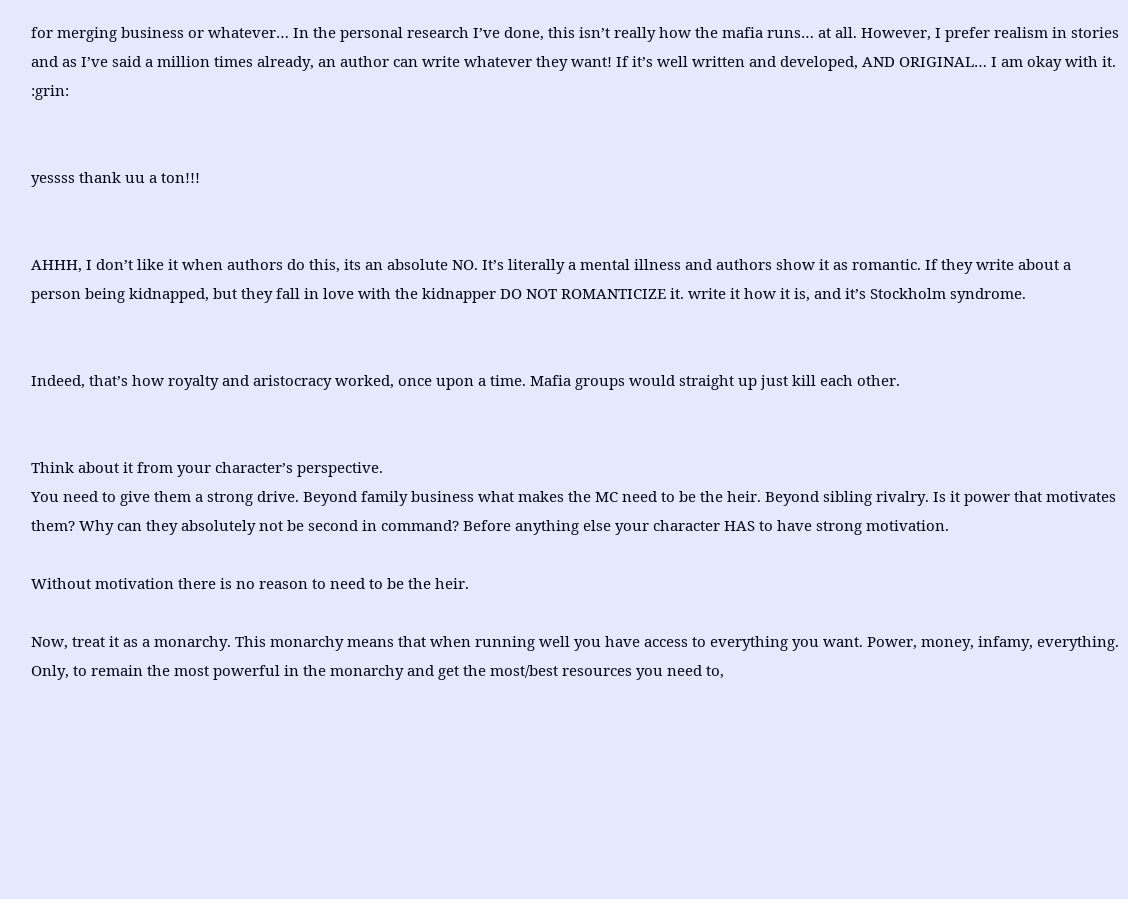for merging business or whatever… In the personal research I’ve done, this isn’t really how the mafia runs… at all. However, I prefer realism in stories and as I’ve said a million times already, an author can write whatever they want! If it’s well written and developed, AND ORIGINAL… I am okay with it. :grin:


yessss thank uu a ton!!!


AHHH, I don’t like it when authors do this, its an absolute NO. It’s literally a mental illness and authors show it as romantic. If they write about a person being kidnapped, but they fall in love with the kidnapper DO NOT ROMANTICIZE it. write it how it is, and it’s Stockholm syndrome.


Indeed, that’s how royalty and aristocracy worked, once upon a time. Mafia groups would straight up just kill each other.


Think about it from your character’s perspective.
You need to give them a strong drive. Beyond family business what makes the MC need to be the heir. Beyond sibling rivalry. Is it power that motivates them? Why can they absolutely not be second in command? Before anything else your character HAS to have strong motivation.

Without motivation there is no reason to need to be the heir.

Now, treat it as a monarchy. This monarchy means that when running well you have access to everything you want. Power, money, infamy, everything. Only, to remain the most powerful in the monarchy and get the most/best resources you need to,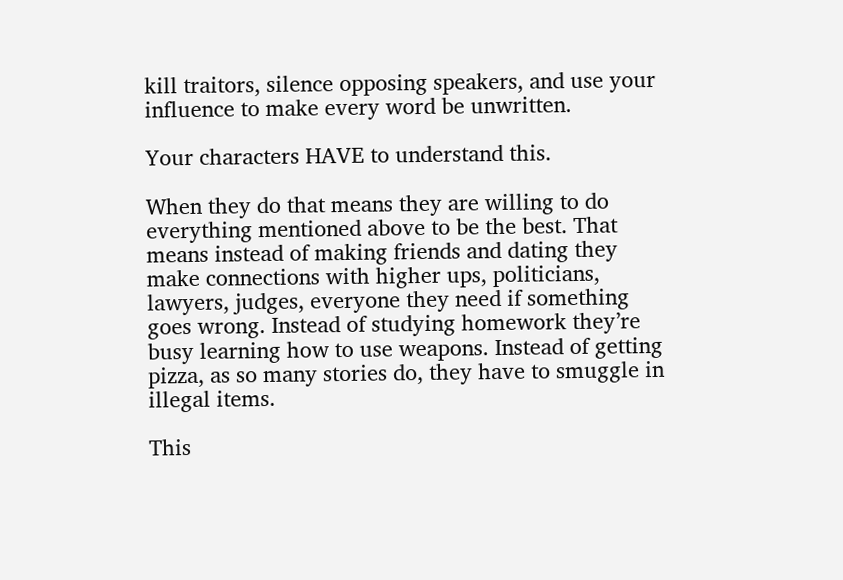kill traitors, silence opposing speakers, and use your influence to make every word be unwritten.

Your characters HAVE to understand this.

When they do that means they are willing to do everything mentioned above to be the best. That means instead of making friends and dating they make connections with higher ups, politicians, lawyers, judges, everyone they need if something goes wrong. Instead of studying homework they’re busy learning how to use weapons. Instead of getting pizza, as so many stories do, they have to smuggle in illegal items.

This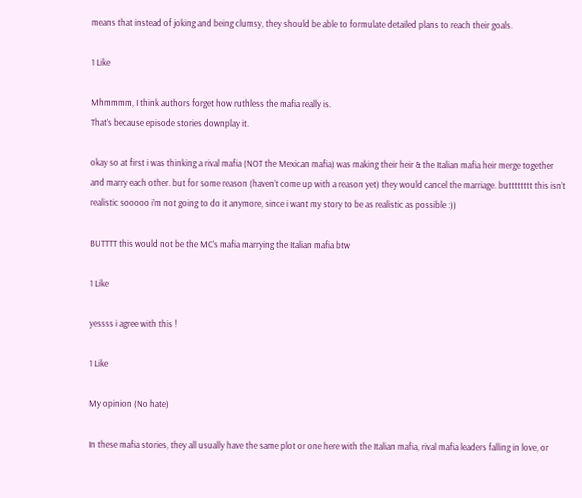means that instead of joking and being clumsy, they should be able to formulate detailed plans to reach their goals.

1 Like

Mhmmmm, I think authors forget how ruthless the mafia really is.
That’s because episode stories downplay it.

okay so at first i was thinking a rival mafia (NOT the Mexican mafia) was making their heir & the Italian mafia heir merge together and marry each other. but for some reason (haven’t come up with a reason yet) they would cancel the marriage. butttttttt this isn’t realistic sooooo i’m not going to do it anymore, since i want my story to be as realistic as possible :))

BUTTTT this would not be the MC’s mafia marrying the Italian mafia btw

1 Like

yessss i agree with this !

1 Like

My opinion (No hate)

In these mafia stories, they all usually have the same plot or one here with the Italian mafia, rival mafia leaders falling in love, or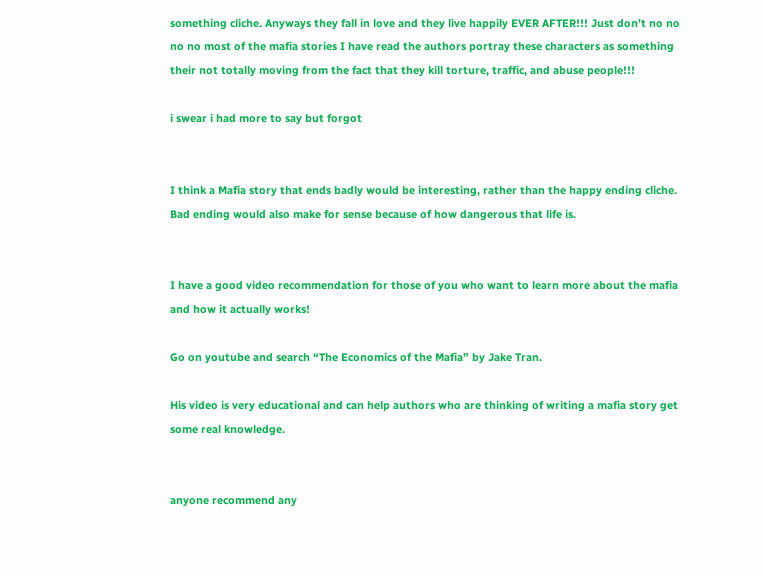something cliche. Anyways they fall in love and they live happily EVER AFTER!!! Just don’t no no no no most of the mafia stories I have read the authors portray these characters as something their not totally moving from the fact that they kill torture, traffic, and abuse people!!!

i swear i had more to say but forgot


I think a Mafia story that ends badly would be interesting, rather than the happy ending cliche. Bad ending would also make for sense because of how dangerous that life is.


I have a good video recommendation for those of you who want to learn more about the mafia and how it actually works!

Go on youtube and search “The Economics of the Mafia” by Jake Tran.

His video is very educational and can help authors who are thinking of writing a mafia story get some real knowledge.


anyone recommend any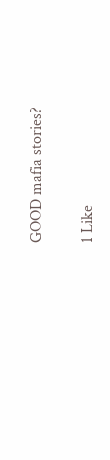GOOD mafia stories?

1 Like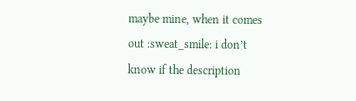maybe mine, when it comes out :sweat_smile: i don’t know if the description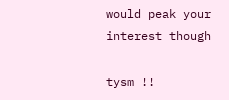would peak your interest though

tysm !!